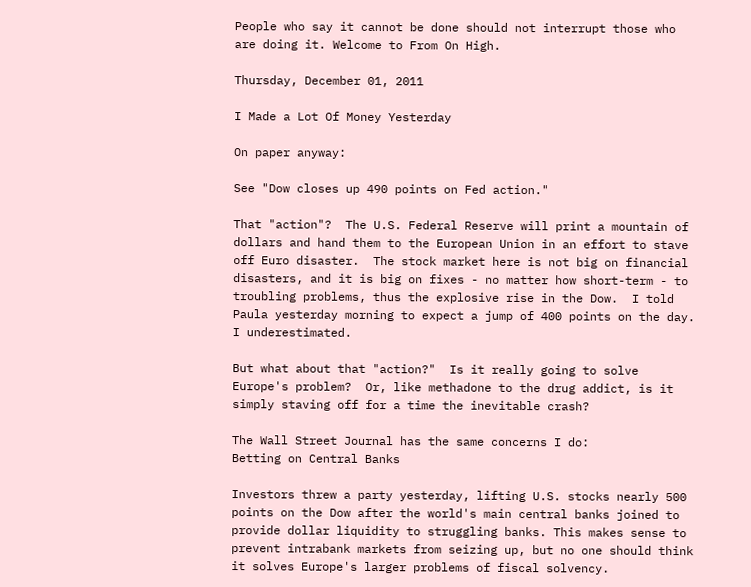People who say it cannot be done should not interrupt those who are doing it. Welcome to From On High.

Thursday, December 01, 2011

I Made a Lot Of Money Yesterday

On paper anyway:

See "Dow closes up 490 points on Fed action."

That "action"?  The U.S. Federal Reserve will print a mountain of dollars and hand them to the European Union in an effort to stave off Euro disaster.  The stock market here is not big on financial disasters, and it is big on fixes - no matter how short-term - to troubling problems, thus the explosive rise in the Dow.  I told Paula yesterday morning to expect a jump of 400 points on the day.  I underestimated.

But what about that "action?"  Is it really going to solve Europe's problem?  Or, like methadone to the drug addict, is it simply staving off for a time the inevitable crash?

The Wall Street Journal has the same concerns I do:
Betting on Central Banks

Investors threw a party yesterday, lifting U.S. stocks nearly 500 points on the Dow after the world's main central banks joined to provide dollar liquidity to struggling banks. This makes sense to prevent intrabank markets from seizing up, but no one should think it solves Europe's larger problems of fiscal solvency.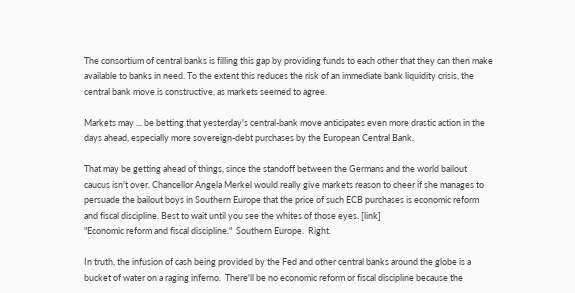The consortium of central banks is filling this gap by providing funds to each other that they can then make available to banks in need. To the extent this reduces the risk of an immediate bank liquidity crisis, the central bank move is constructive, as markets seemed to agree.

Markets may ... be betting that yesterday's central-bank move anticipates even more drastic action in the days ahead, especially more sovereign-debt purchases by the European Central Bank.

That may be getting ahead of things, since the standoff between the Germans and the world bailout caucus isn't over. Chancellor Angela Merkel would really give markets reason to cheer if she manages to persuade the bailout boys in Southern Europe that the price of such ECB purchases is economic reform and fiscal discipline. Best to wait until you see the whites of those eyes. [link]
"Economic reform and fiscal discipline."  Southern Europe.  Right.

In truth, the infusion of cash being provided by the Fed and other central banks around the globe is a bucket of water on a raging inferno.  There'll be no economic reform or fiscal discipline because the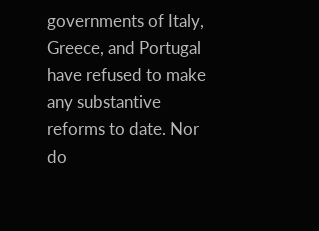governments of Italy, Greece, and Portugal have refused to make any substantive reforms to date. Nor do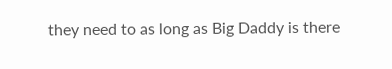they need to as long as Big Daddy is there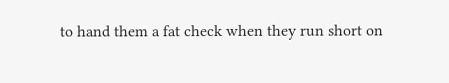to hand them a fat check when they run short on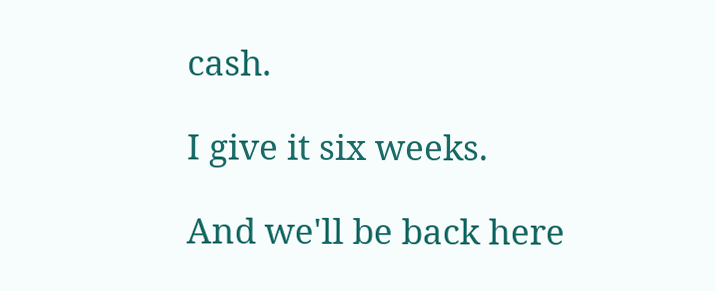cash.

I give it six weeks.

And we'll be back here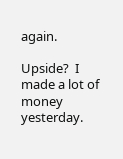again.

Upside?  I made a lot of money yesterday.